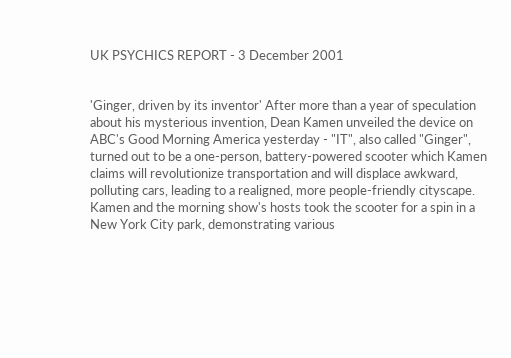UK PSYCHICS REPORT - 3 December 2001


'Ginger, driven by its inventor' After more than a year of speculation about his mysterious invention, Dean Kamen unveiled the device on ABC's Good Morning America yesterday - "IT", also called "Ginger", turned out to be a one-person, battery-powered scooter which Kamen claims will revolutionize transportation and will displace awkward, polluting cars, leading to a realigned, more people-friendly cityscape.
Kamen and the morning show's hosts took the scooter for a spin in a New York City park, demonstrating various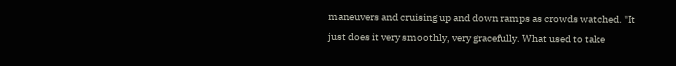maneuvers and cruising up and down ramps as crowds watched. "It just does it very smoothly, very gracefully. What used to take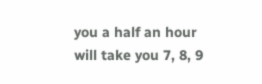you a half an hour will take you 7, 8, 9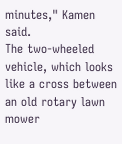minutes," Kamen said.
The two-wheeled vehicle, which looks like a cross between an old rotary lawn mower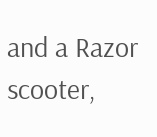and a Razor scooter,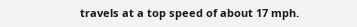travels at a top speed of about 17 mph.